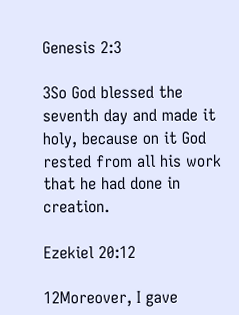Genesis 2:3

3So God blessed the seventh day and made it holy, because on it God rested from all his work that he had done in creation.

Ezekiel 20:12

12Moreover, I gave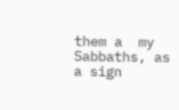them a  my Sabbaths, as a sign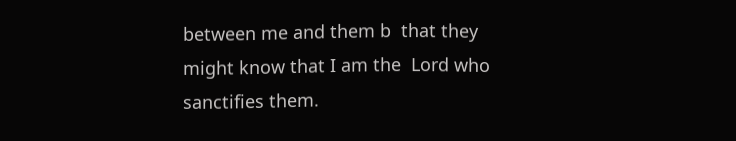between me and them b  that they might know that I am the  Lord who sanctifies them.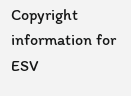Copyright information for ESV